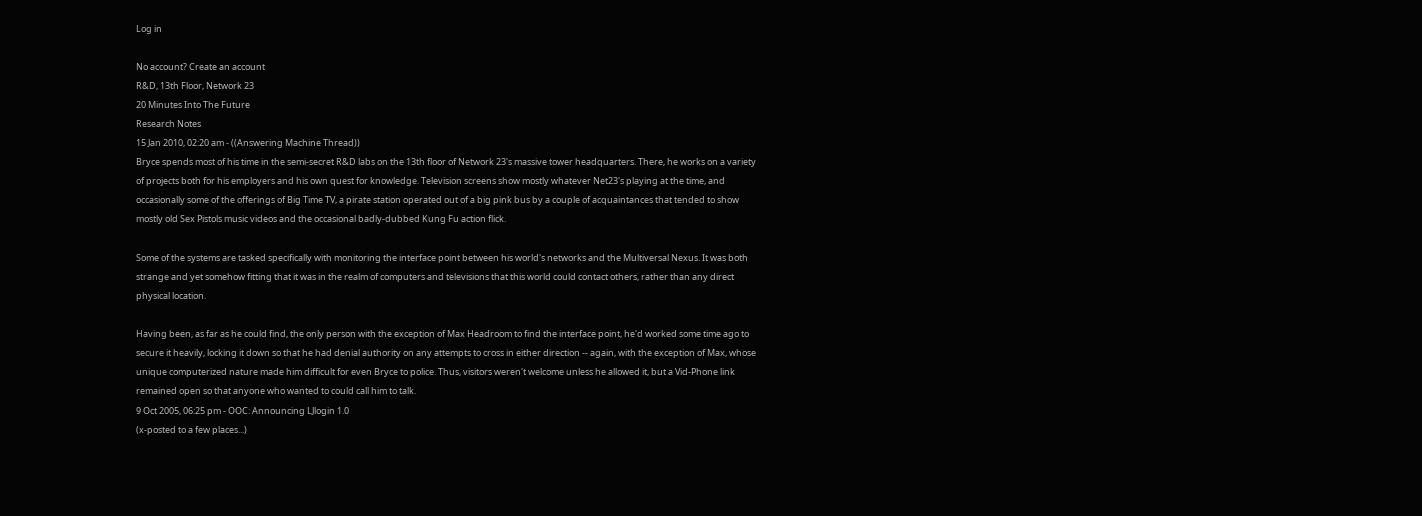Log in

No account? Create an account
R&D, 13th Floor, Network 23
20 Minutes Into The Future
Research Notes
15 Jan 2010, 02:20 am - ((Answering Machine Thread))
Bryce spends most of his time in the semi-secret R&D labs on the 13th floor of Network 23's massive tower headquarters. There, he works on a variety of projects both for his employers and his own quest for knowledge. Television screens show mostly whatever Net23's playing at the time, and occasionally some of the offerings of Big Time TV, a pirate station operated out of a big pink bus by a couple of acquaintances that tended to show mostly old Sex Pistols music videos and the occasional badly-dubbed Kung Fu action flick.

Some of the systems are tasked specifically with monitoring the interface point between his world's networks and the Multiversal Nexus. It was both strange and yet somehow fitting that it was in the realm of computers and televisions that this world could contact others, rather than any direct physical location.

Having been, as far as he could find, the only person with the exception of Max Headroom to find the interface point, he'd worked some time ago to secure it heavily, locking it down so that he had denial authority on any attempts to cross in either direction -- again, with the exception of Max, whose unique computerized nature made him difficult for even Bryce to police. Thus, visitors weren't welcome unless he allowed it, but a Vid-Phone link remained open so that anyone who wanted to could call him to talk.
9 Oct 2005, 06:25 pm - OOC: Announcing LJlogin 1.0
(x-posted to a few places...)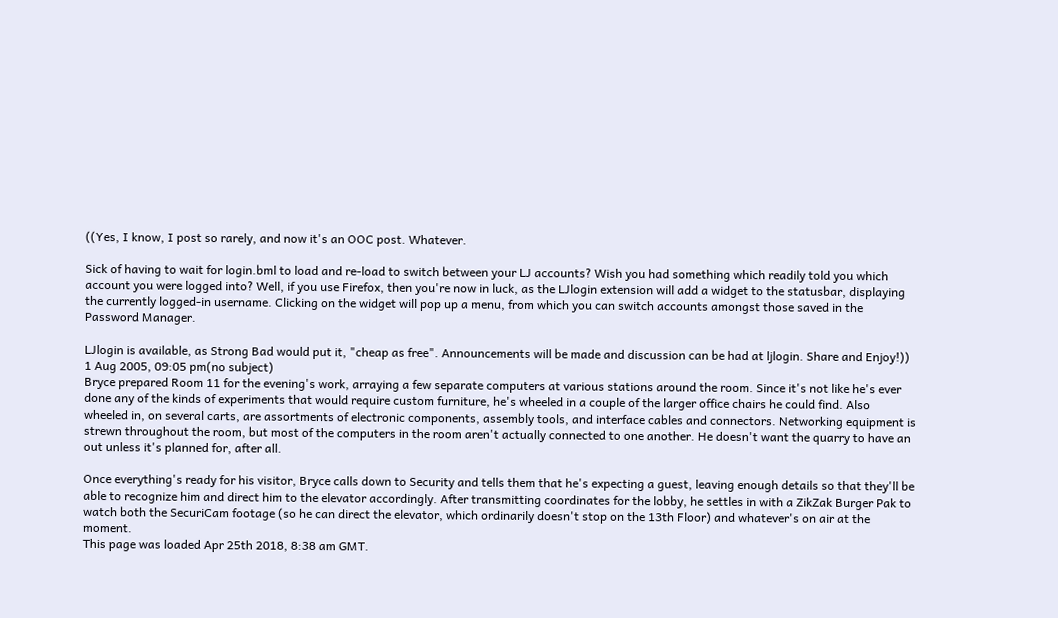((Yes, I know, I post so rarely, and now it's an OOC post. Whatever.

Sick of having to wait for login.bml to load and re-load to switch between your LJ accounts? Wish you had something which readily told you which account you were logged into? Well, if you use Firefox, then you're now in luck, as the LJlogin extension will add a widget to the statusbar, displaying the currently logged-in username. Clicking on the widget will pop up a menu, from which you can switch accounts amongst those saved in the Password Manager.

LJlogin is available, as Strong Bad would put it, "cheap as free". Announcements will be made and discussion can be had at ljlogin. Share and Enjoy!))
1 Aug 2005, 09:05 pm(no subject)
Bryce prepared Room 11 for the evening's work, arraying a few separate computers at various stations around the room. Since it's not like he's ever done any of the kinds of experiments that would require custom furniture, he's wheeled in a couple of the larger office chairs he could find. Also wheeled in, on several carts, are assortments of electronic components, assembly tools, and interface cables and connectors. Networking equipment is strewn throughout the room, but most of the computers in the room aren't actually connected to one another. He doesn't want the quarry to have an out unless it's planned for, after all.

Once everything's ready for his visitor, Bryce calls down to Security and tells them that he's expecting a guest, leaving enough details so that they'll be able to recognize him and direct him to the elevator accordingly. After transmitting coordinates for the lobby, he settles in with a ZikZak Burger Pak to watch both the SecuriCam footage (so he can direct the elevator, which ordinarily doesn't stop on the 13th Floor) and whatever's on air at the moment.
This page was loaded Apr 25th 2018, 8:38 am GMT.